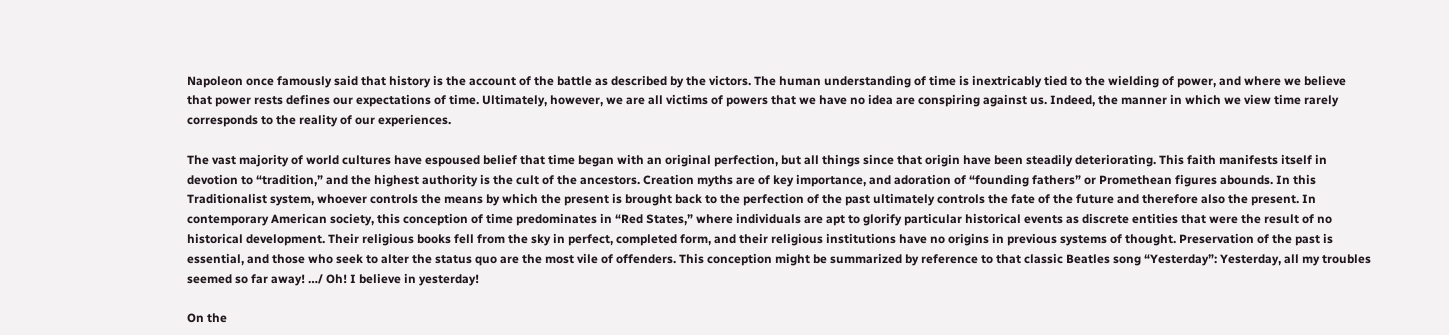Napoleon once famously said that history is the account of the battle as described by the victors. The human understanding of time is inextricably tied to the wielding of power, and where we believe that power rests defines our expectations of time. Ultimately, however, we are all victims of powers that we have no idea are conspiring against us. Indeed, the manner in which we view time rarely corresponds to the reality of our experiences.

The vast majority of world cultures have espoused belief that time began with an original perfection, but all things since that origin have been steadily deteriorating. This faith manifests itself in devotion to “tradition,” and the highest authority is the cult of the ancestors. Creation myths are of key importance, and adoration of “founding fathers” or Promethean figures abounds. In this Traditionalist system, whoever controls the means by which the present is brought back to the perfection of the past ultimately controls the fate of the future and therefore also the present. In contemporary American society, this conception of time predominates in “Red States,” where individuals are apt to glorify particular historical events as discrete entities that were the result of no historical development. Their religious books fell from the sky in perfect, completed form, and their religious institutions have no origins in previous systems of thought. Preservation of the past is essential, and those who seek to alter the status quo are the most vile of offenders. This conception might be summarized by reference to that classic Beatles song “Yesterday”: Yesterday, all my troubles seemed so far away! …/ Oh! I believe in yesterday!

On the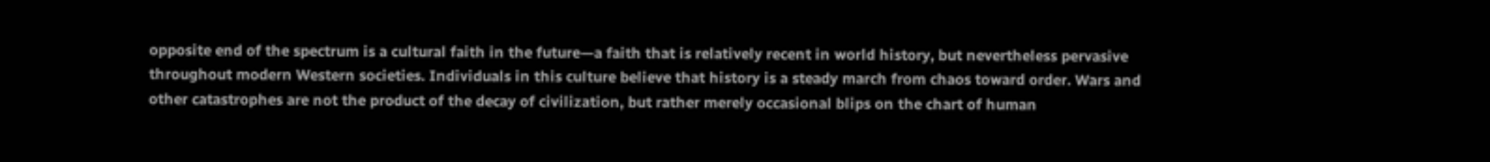opposite end of the spectrum is a cultural faith in the future—a faith that is relatively recent in world history, but nevertheless pervasive throughout modern Western societies. Individuals in this culture believe that history is a steady march from chaos toward order. Wars and other catastrophes are not the product of the decay of civilization, but rather merely occasional blips on the chart of human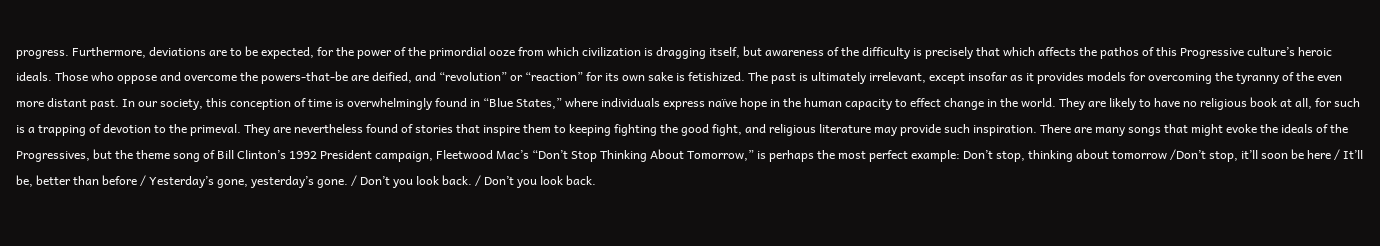progress. Furthermore, deviations are to be expected, for the power of the primordial ooze from which civilization is dragging itself, but awareness of the difficulty is precisely that which affects the pathos of this Progressive culture’s heroic ideals. Those who oppose and overcome the powers-that-be are deified, and “revolution” or “reaction” for its own sake is fetishized. The past is ultimately irrelevant, except insofar as it provides models for overcoming the tyranny of the even more distant past. In our society, this conception of time is overwhelmingly found in “Blue States,” where individuals express naïve hope in the human capacity to effect change in the world. They are likely to have no religious book at all, for such is a trapping of devotion to the primeval. They are nevertheless found of stories that inspire them to keeping fighting the good fight, and religious literature may provide such inspiration. There are many songs that might evoke the ideals of the Progressives, but the theme song of Bill Clinton’s 1992 President campaign, Fleetwood Mac’s “Don’t Stop Thinking About Tomorrow,” is perhaps the most perfect example: Don’t stop, thinking about tomorrow /Don’t stop, it’ll soon be here / It’ll be, better than before / Yesterday’s gone, yesterday’s gone. / Don’t you look back. / Don’t you look back.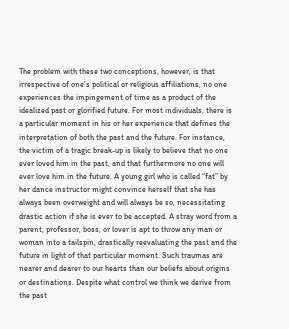The problem with these two conceptions, however, is that irrespective of one’s political or religious affiliations, no one experiences the impingement of time as a product of the idealized past or glorified future. For most individuals, there is a particular moment in his or her experience that defines the interpretation of both the past and the future. For instance, the victim of a tragic break-up is likely to believe that no one ever loved him in the past, and that furthermore no one will ever love him in the future. A young girl who is called “fat” by her dance instructor might convince herself that she has always been overweight and will always be so, necessitating drastic action if she is ever to be accepted. A stray word from a parent, professor, boss, or lover is apt to throw any man or woman into a tailspin, drastically reevaluating the past and the future in light of that particular moment. Such traumas are nearer and dearer to our hearts than our beliefs about origins or destinations. Despite what control we think we derive from the past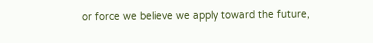or force we believe we apply toward the future,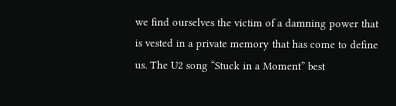we find ourselves the victim of a damning power that is vested in a private memory that has come to define us. The U2 song “Stuck in a Moment” best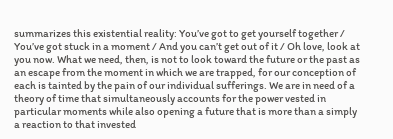summarizes this existential reality: You’ve got to get yourself together / You’ve got stuck in a moment / And you can’t get out of it / Oh love, look at you now. What we need, then, is not to look toward the future or the past as an escape from the moment in which we are trapped, for our conception of each is tainted by the pain of our individual sufferings. We are in need of a theory of time that simultaneously accounts for the power vested in particular moments while also opening a future that is more than a simply a reaction to that invested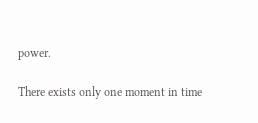power.

There exists only one moment in time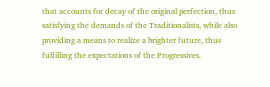that accounts for decay of the original perfection, thus satisfying the demands of the Traditionalists, while also providing a means to realize a brighter future, thus fulfilling the expectations of the Progressives.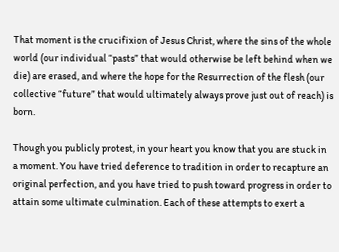That moment is the crucifixion of Jesus Christ, where the sins of the whole world (our individual “pasts” that would otherwise be left behind when we die) are erased, and where the hope for the Resurrection of the flesh (our collective “future” that would ultimately always prove just out of reach) is born.

Though you publicly protest, in your heart you know that you are stuck in a moment. You have tried deference to tradition in order to recapture an original perfection, and you have tried to push toward progress in order to attain some ultimate culmination. Each of these attempts to exert a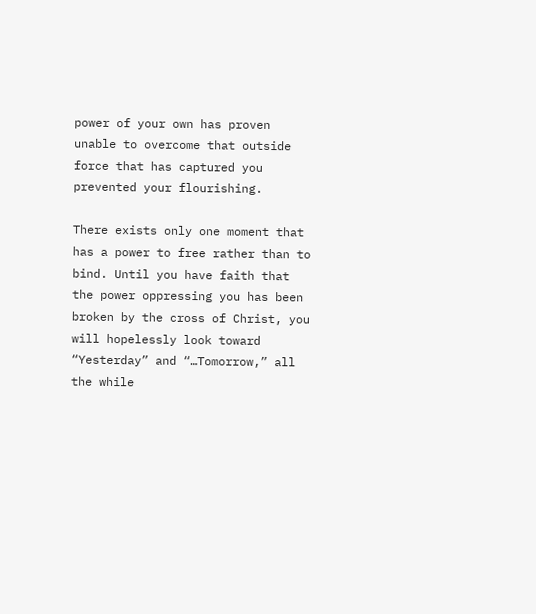power of your own has proven unable to overcome that outside force that has captured you prevented your flourishing.

There exists only one moment that has a power to free rather than to bind. Until you have faith that the power oppressing you has been broken by the cross of Christ, you will hopelessly look toward “Yesterday” and “…Tomorrow,” all the while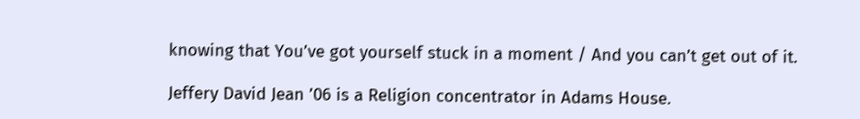knowing that You’ve got yourself stuck in a moment / And you can’t get out of it.

Jeffery David Jean ’06 is a Religion concentrator in Adams House.